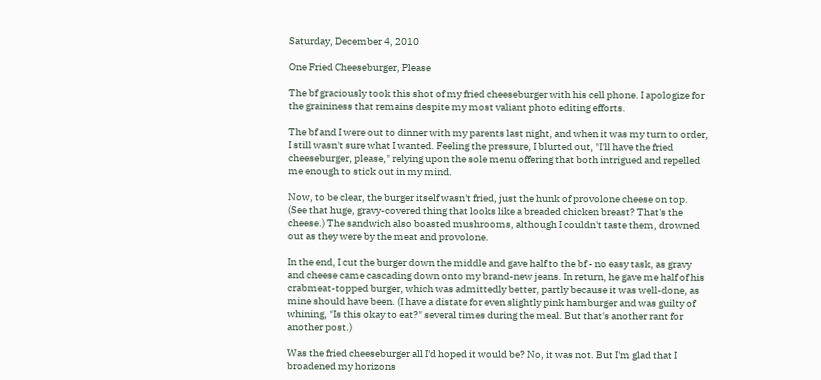Saturday, December 4, 2010

One Fried Cheeseburger, Please

The bf graciously took this shot of my fried cheeseburger with his cell phone. I apologize for the graininess that remains despite my most valiant photo editing efforts.

The bf and I were out to dinner with my parents last night, and when it was my turn to order, I still wasn't sure what I wanted. Feeling the pressure, I blurted out, "I'll have the fried cheeseburger, please," relying upon the sole menu offering that both intrigued and repelled me enough to stick out in my mind.

Now, to be clear, the burger itself wasn't fried, just the hunk of provolone cheese on top. (See that huge, gravy-covered thing that looks like a breaded chicken breast? That's the cheese.) The sandwich also boasted mushrooms, although I couldn't taste them, drowned out as they were by the meat and provolone.

In the end, I cut the burger down the middle and gave half to the bf - no easy task, as gravy and cheese came cascading down onto my brand-new jeans. In return, he gave me half of his crabmeat-topped burger, which was admittedly better, partly because it was well-done, as mine should have been. (I have a distate for even slightly pink hamburger and was guilty of whining, "Is this okay to eat?" several times during the meal. But that's another rant for another post.)

Was the fried cheeseburger all I'd hoped it would be? No, it was not. But I'm glad that I broadened my horizons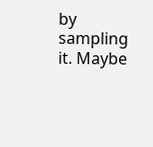by sampling it. Maybe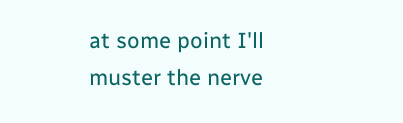at some point I'll muster the nerve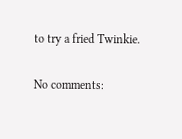to try a fried Twinkie.

No comments: